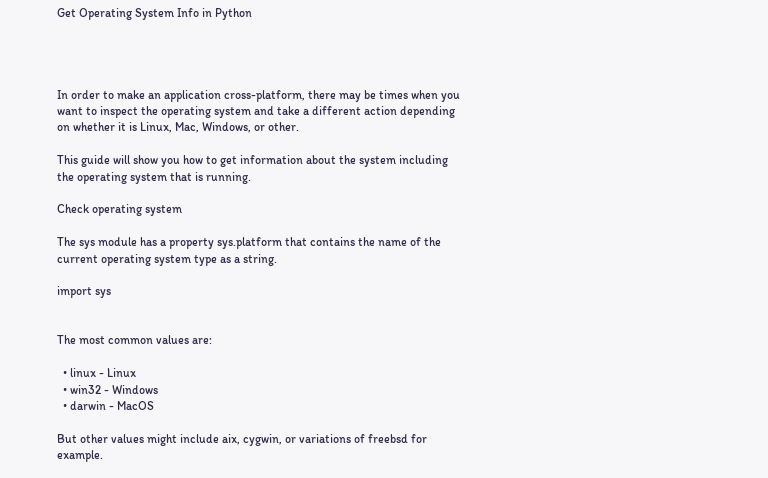Get Operating System Info in Python




In order to make an application cross-platform, there may be times when you want to inspect the operating system and take a different action depending on whether it is Linux, Mac, Windows, or other.

This guide will show you how to get information about the system including the operating system that is running.

Check operating system

The sys module has a property sys.platform that contains the name of the current operating system type as a string.

import sys


The most common values are:

  • linux - Linux
  • win32 - Windows
  • darwin - MacOS

But other values might include aix, cygwin, or variations of freebsd for example.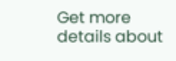Get more details about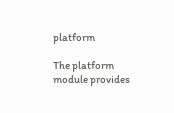platform

The platform module provides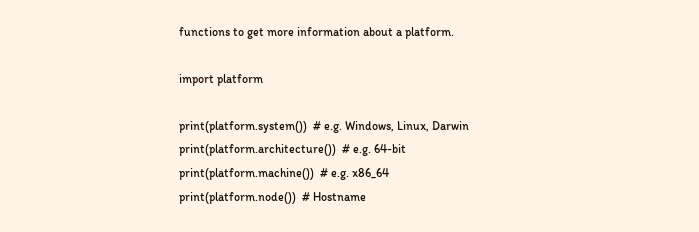functions to get more information about a platform.

import platform

print(platform.system())  # e.g. Windows, Linux, Darwin
print(platform.architecture())  # e.g. 64-bit
print(platform.machine())  # e.g. x86_64
print(platform.node())  # Hostname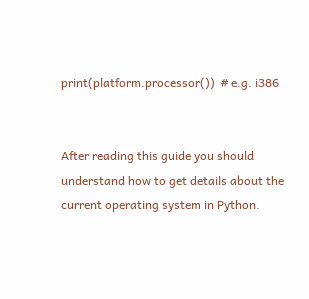print(platform.processor())  # e.g. i386


After reading this guide you should understand how to get details about the current operating system in Python.